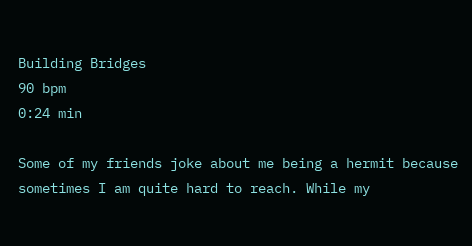Building Bridges
90 bpm
0:24 min

Some of my friends joke about me being a hermit because sometimes I am quite hard to reach. While my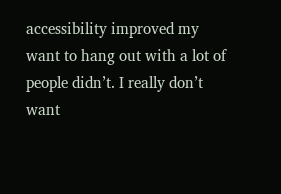accessibility improved my want to hang out with a lot of people didn’t. I really don’t want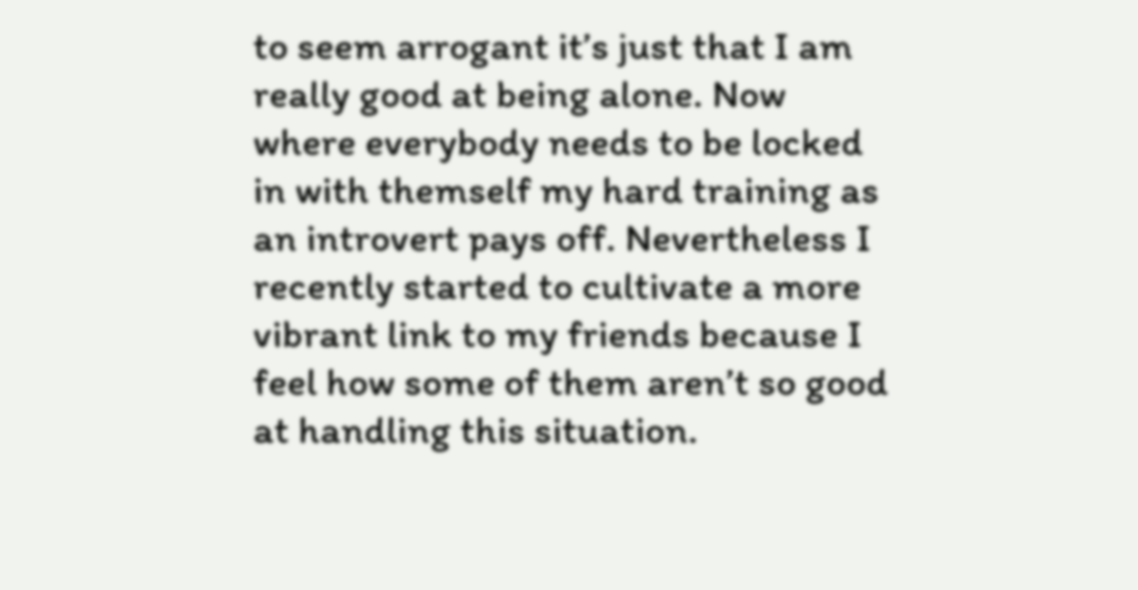to seem arrogant it’s just that I am really good at being alone. Now where everybody needs to be locked in with themself my hard training as an introvert pays off. Nevertheless I recently started to cultivate a more vibrant link to my friends because I feel how some of them aren’t so good at handling this situation.